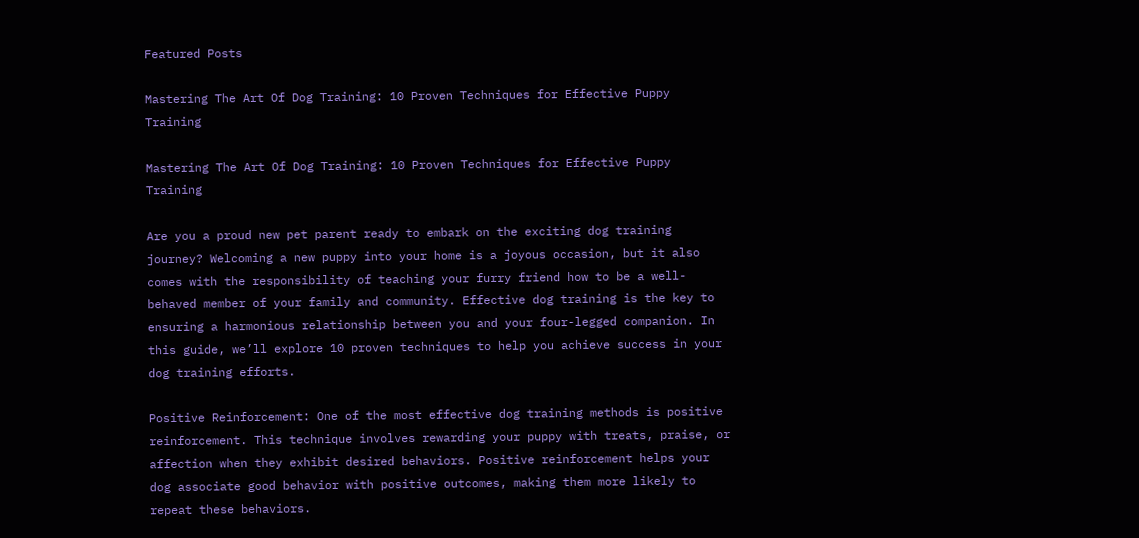Featured Posts

Mastering The Art Of Dog Training: 10 Proven Techniques for Effective Puppy Training

Mastering The Art Of Dog Training: 10 Proven Techniques for Effective Puppy Training

Are you a proud new pet parent ready to embark on the exciting dog training journey? Welcoming a new puppy into your home is a joyous occasion, but it also comes with the responsibility of teaching your furry friend how to be a well-behaved member of your family and community. Effective dog training is the key to ensuring a harmonious relationship between you and your four-legged companion. In this guide, we’ll explore 10 proven techniques to help you achieve success in your dog training efforts.

Positive Reinforcement: One of the most effective dog training methods is positive reinforcement. This technique involves rewarding your puppy with treats, praise, or affection when they exhibit desired behaviors. Positive reinforcement helps your dog associate good behavior with positive outcomes, making them more likely to repeat these behaviors.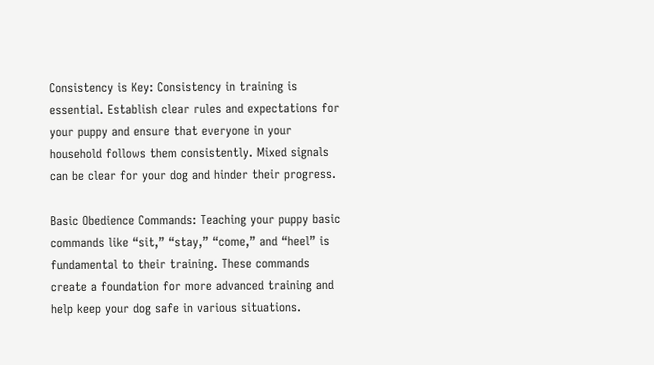Consistency is Key: Consistency in training is essential. Establish clear rules and expectations for your puppy and ensure that everyone in your household follows them consistently. Mixed signals can be clear for your dog and hinder their progress.

Basic Obedience Commands: Teaching your puppy basic commands like “sit,” “stay,” “come,” and “heel” is fundamental to their training. These commands create a foundation for more advanced training and help keep your dog safe in various situations.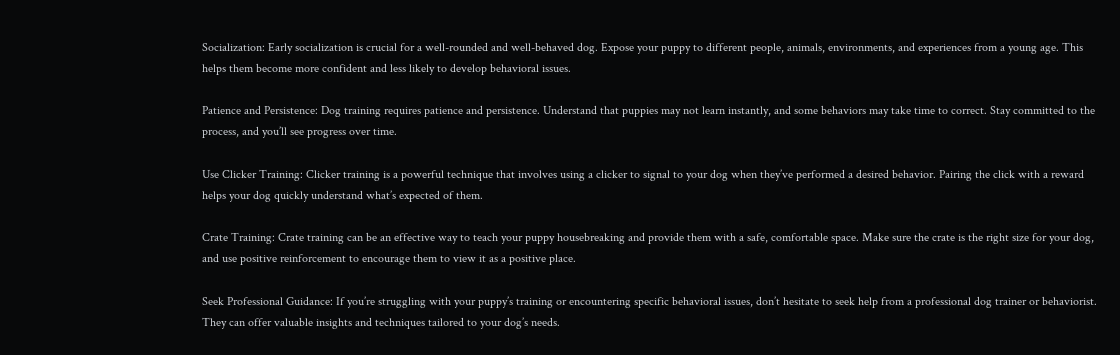Socialization: Early socialization is crucial for a well-rounded and well-behaved dog. Expose your puppy to different people, animals, environments, and experiences from a young age. This helps them become more confident and less likely to develop behavioral issues.

Patience and Persistence: Dog training requires patience and persistence. Understand that puppies may not learn instantly, and some behaviors may take time to correct. Stay committed to the process, and you’ll see progress over time.

Use Clicker Training: Clicker training is a powerful technique that involves using a clicker to signal to your dog when they’ve performed a desired behavior. Pairing the click with a reward helps your dog quickly understand what’s expected of them.

Crate Training: Crate training can be an effective way to teach your puppy housebreaking and provide them with a safe, comfortable space. Make sure the crate is the right size for your dog, and use positive reinforcement to encourage them to view it as a positive place.

Seek Professional Guidance: If you’re struggling with your puppy’s training or encountering specific behavioral issues, don’t hesitate to seek help from a professional dog trainer or behaviorist. They can offer valuable insights and techniques tailored to your dog’s needs.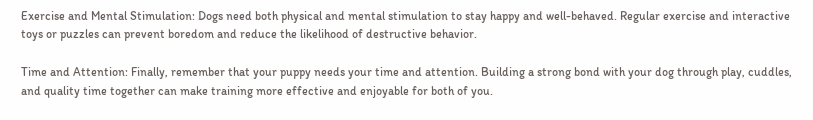Exercise and Mental Stimulation: Dogs need both physical and mental stimulation to stay happy and well-behaved. Regular exercise and interactive toys or puzzles can prevent boredom and reduce the likelihood of destructive behavior.

Time and Attention: Finally, remember that your puppy needs your time and attention. Building a strong bond with your dog through play, cuddles, and quality time together can make training more effective and enjoyable for both of you.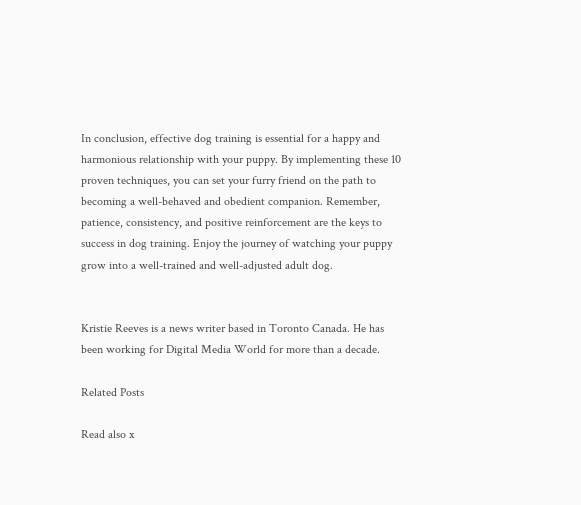In conclusion, effective dog training is essential for a happy and harmonious relationship with your puppy. By implementing these 10 proven techniques, you can set your furry friend on the path to becoming a well-behaved and obedient companion. Remember, patience, consistency, and positive reinforcement are the keys to success in dog training. Enjoy the journey of watching your puppy grow into a well-trained and well-adjusted adult dog.


Kristie Reeves is a news writer based in Toronto Canada. He has been working for Digital Media World for more than a decade.

Related Posts

Read also x